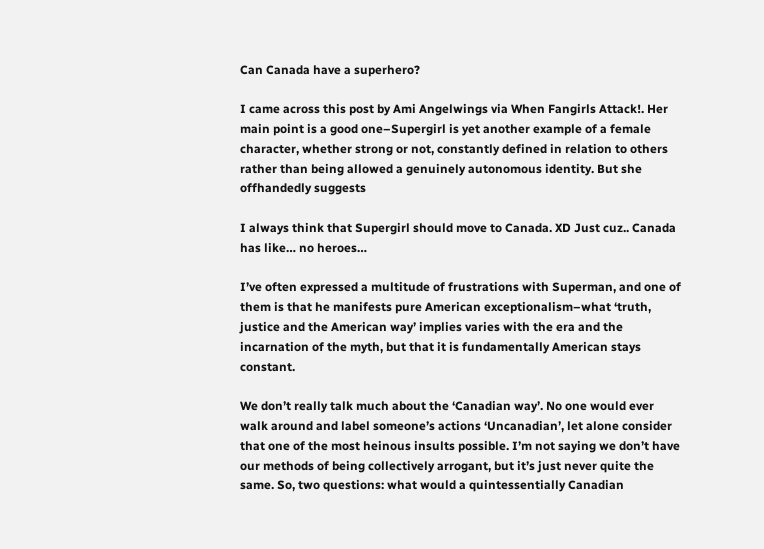Can Canada have a superhero?

I came across this post by Ami Angelwings via When Fangirls Attack!. Her main point is a good one–Supergirl is yet another example of a female character, whether strong or not, constantly defined in relation to others rather than being allowed a genuinely autonomous identity. But she offhandedly suggests

I always think that Supergirl should move to Canada. XD Just cuz.. Canada has like… no heroes…

I’ve often expressed a multitude of frustrations with Superman, and one of them is that he manifests pure American exceptionalism–what ‘truth, justice and the American way’ implies varies with the era and the incarnation of the myth, but that it is fundamentally American stays constant.

We don’t really talk much about the ‘Canadian way’. No one would ever walk around and label someone’s actions ‘Uncanadian’, let alone consider that one of the most heinous insults possible. I’m not saying we don’t have our methods of being collectively arrogant, but it’s just never quite the same. So, two questions: what would a quintessentially Canadian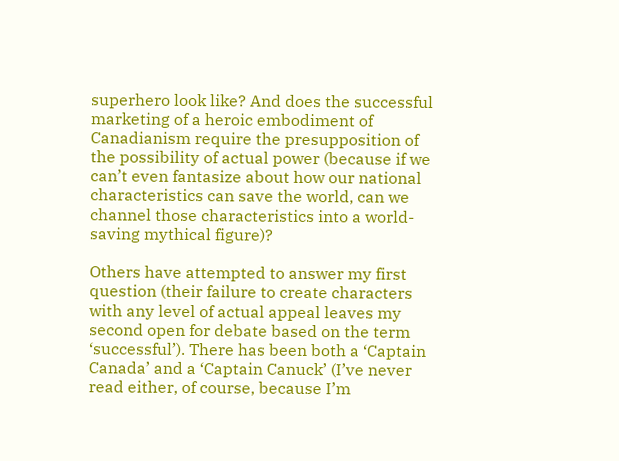superhero look like? And does the successful marketing of a heroic embodiment of Canadianism require the presupposition of the possibility of actual power (because if we can’t even fantasize about how our national characteristics can save the world, can we channel those characteristics into a world-saving mythical figure)?

Others have attempted to answer my first question (their failure to create characters with any level of actual appeal leaves my second open for debate based on the term ‘successful’). There has been both a ‘Captain Canada’ and a ‘Captain Canuck’ (I’ve never read either, of course, because I’m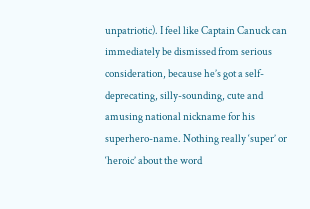unpatriotic). I feel like Captain Canuck can immediately be dismissed from serious consideration, because he’s got a self-deprecating, silly-sounding, cute and amusing national nickname for his superhero-name. Nothing really ‘super’ or ‘heroic’ about the word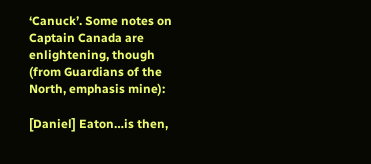‘Canuck’. Some notes on Captain Canada are enlightening, though (from Guardians of the North, emphasis mine):

[Daniel] Eaton…is then,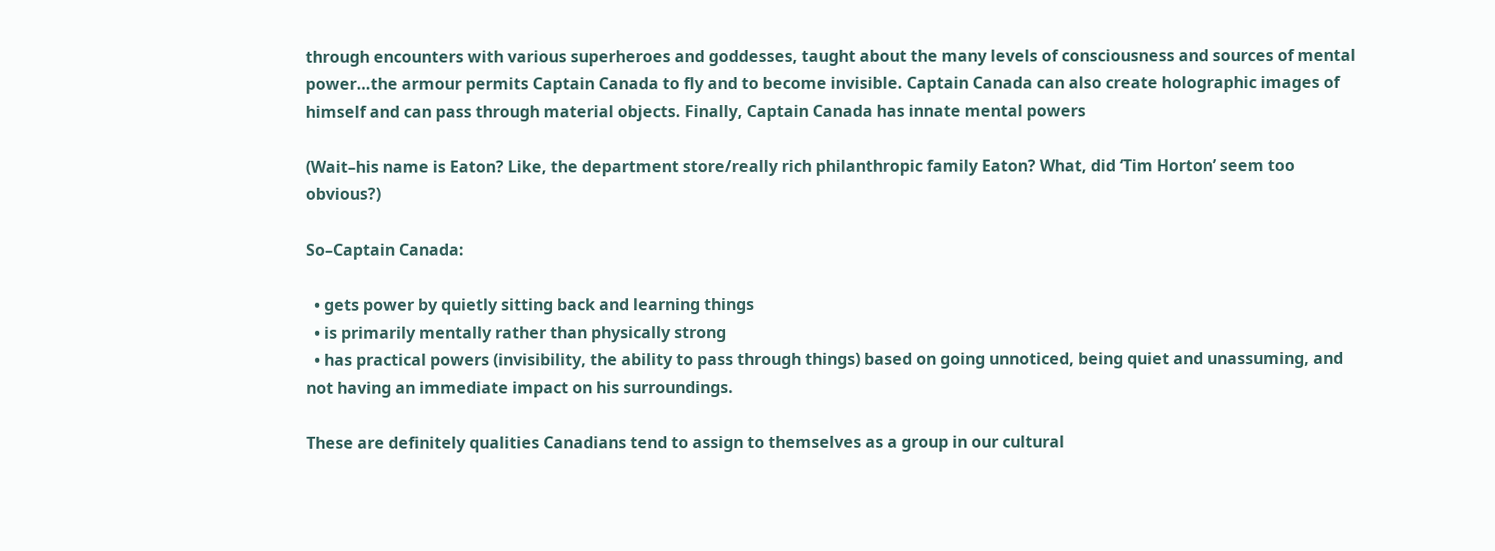through encounters with various superheroes and goddesses, taught about the many levels of consciousness and sources of mental power…the armour permits Captain Canada to fly and to become invisible. Captain Canada can also create holographic images of himself and can pass through material objects. Finally, Captain Canada has innate mental powers

(Wait–his name is Eaton? Like, the department store/really rich philanthropic family Eaton? What, did ‘Tim Horton’ seem too obvious?)

So–Captain Canada:

  • gets power by quietly sitting back and learning things
  • is primarily mentally rather than physically strong
  • has practical powers (invisibility, the ability to pass through things) based on going unnoticed, being quiet and unassuming, and not having an immediate impact on his surroundings.

These are definitely qualities Canadians tend to assign to themselves as a group in our cultural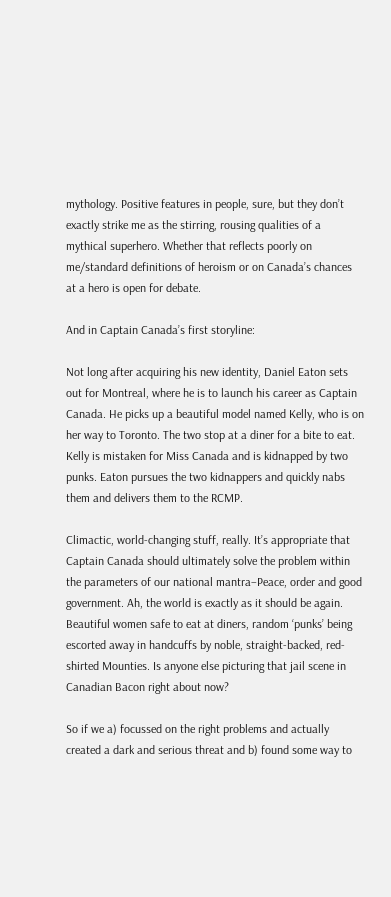mythology. Positive features in people, sure, but they don’t exactly strike me as the stirring, rousing qualities of a mythical superhero. Whether that reflects poorly on me/standard definitions of heroism or on Canada’s chances at a hero is open for debate.

And in Captain Canada’s first storyline:

Not long after acquiring his new identity, Daniel Eaton sets out for Montreal, where he is to launch his career as Captain Canada. He picks up a beautiful model named Kelly, who is on her way to Toronto. The two stop at a diner for a bite to eat. Kelly is mistaken for Miss Canada and is kidnapped by two punks. Eaton pursues the two kidnappers and quickly nabs them and delivers them to the RCMP.

Climactic, world-changing stuff, really. It’s appropriate that Captain Canada should ultimately solve the problem within the parameters of our national mantra–Peace, order and good government. Ah, the world is exactly as it should be again. Beautiful women safe to eat at diners, random ‘punks’ being escorted away in handcuffs by noble, straight-backed, red-shirted Mounties. Is anyone else picturing that jail scene in Canadian Bacon right about now?

So if we a) focussed on the right problems and actually created a dark and serious threat and b) found some way to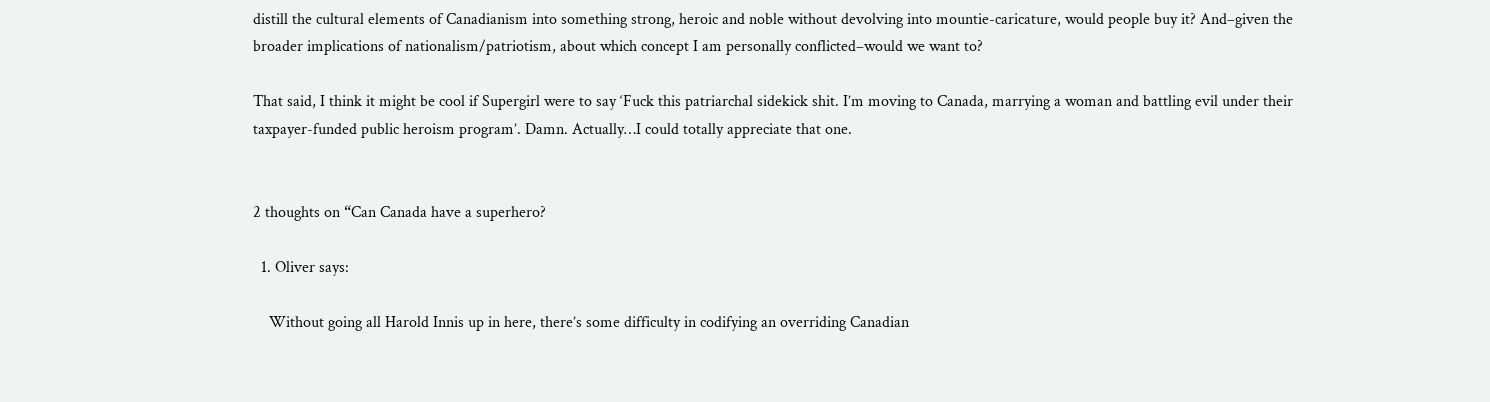distill the cultural elements of Canadianism into something strong, heroic and noble without devolving into mountie-caricature, would people buy it? And–given the broader implications of nationalism/patriotism, about which concept I am personally conflicted–would we want to?

That said, I think it might be cool if Supergirl were to say ‘Fuck this patriarchal sidekick shit. I’m moving to Canada, marrying a woman and battling evil under their taxpayer-funded public heroism program’. Damn. Actually…I could totally appreciate that one.


2 thoughts on “Can Canada have a superhero?

  1. Oliver says:

    Without going all Harold Innis up in here, there’s some difficulty in codifying an overriding Canadian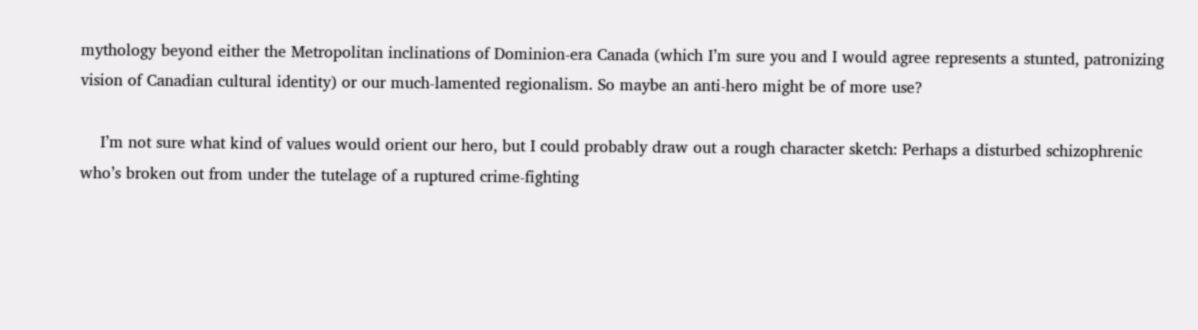mythology beyond either the Metropolitan inclinations of Dominion-era Canada (which I’m sure you and I would agree represents a stunted, patronizing vision of Canadian cultural identity) or our much-lamented regionalism. So maybe an anti-hero might be of more use?

    I’m not sure what kind of values would orient our hero, but I could probably draw out a rough character sketch: Perhaps a disturbed schizophrenic who’s broken out from under the tutelage of a ruptured crime-fighting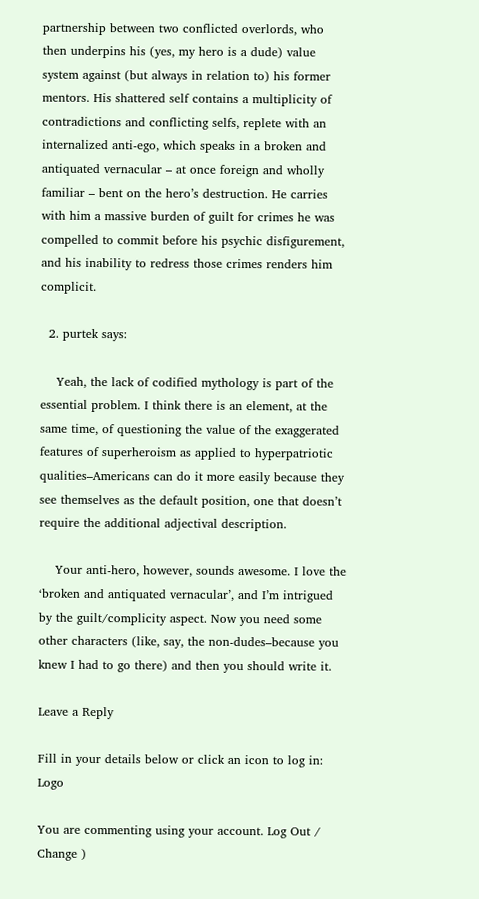partnership between two conflicted overlords, who then underpins his (yes, my hero is a dude) value system against (but always in relation to) his former mentors. His shattered self contains a multiplicity of contradictions and conflicting selfs, replete with an internalized anti-ego, which speaks in a broken and antiquated vernacular – at once foreign and wholly familiar – bent on the hero’s destruction. He carries with him a massive burden of guilt for crimes he was compelled to commit before his psychic disfigurement, and his inability to redress those crimes renders him complicit.

  2. purtek says:

    Yeah, the lack of codified mythology is part of the essential problem. I think there is an element, at the same time, of questioning the value of the exaggerated features of superheroism as applied to hyperpatriotic qualities–Americans can do it more easily because they see themselves as the default position, one that doesn’t require the additional adjectival description.

    Your anti-hero, however, sounds awesome. I love the ‘broken and antiquated vernacular’, and I’m intrigued by the guilt/complicity aspect. Now you need some other characters (like, say, the non-dudes–because you knew I had to go there) and then you should write it.

Leave a Reply

Fill in your details below or click an icon to log in: Logo

You are commenting using your account. Log Out /  Change )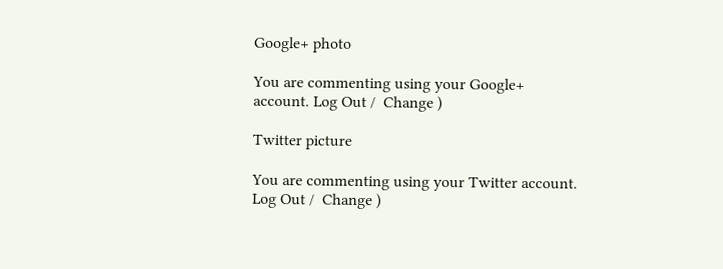Google+ photo

You are commenting using your Google+ account. Log Out /  Change )

Twitter picture

You are commenting using your Twitter account. Log Out /  Change )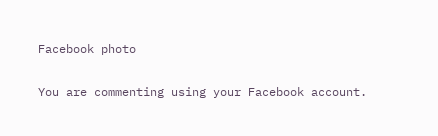Facebook photo

You are commenting using your Facebook account.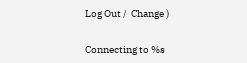Log Out /  Change )


Connecting to %s